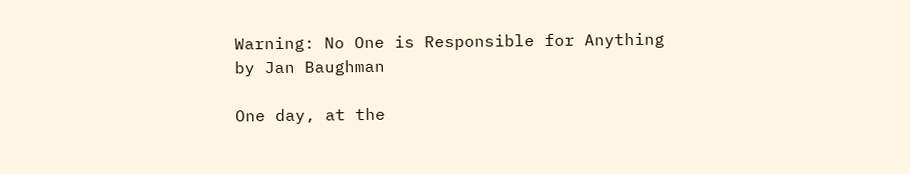Warning: No One is Responsible for Anything
by Jan Baughman

One day, at the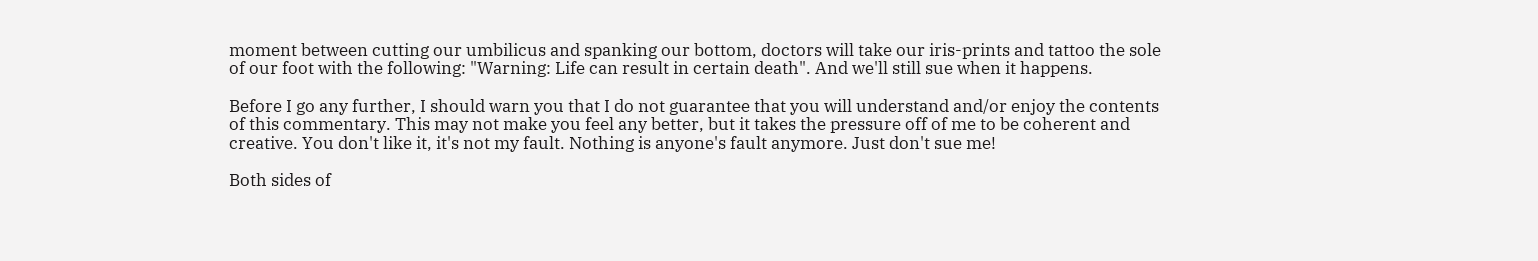moment between cutting our umbilicus and spanking our bottom, doctors will take our iris-prints and tattoo the sole of our foot with the following: "Warning: Life can result in certain death". And we'll still sue when it happens.

Before I go any further, I should warn you that I do not guarantee that you will understand and/or enjoy the contents of this commentary. This may not make you feel any better, but it takes the pressure off of me to be coherent and creative. You don't like it, it's not my fault. Nothing is anyone's fault anymore. Just don't sue me!

Both sides of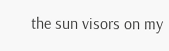the sun visors on my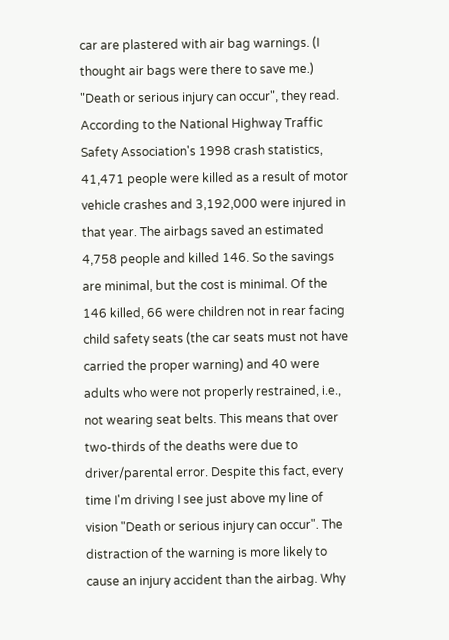car are plastered with air bag warnings. (I thought air bags were there to save me.) "Death or serious injury can occur", they read. According to the National Highway Traffic Safety Association's 1998 crash statistics, 41,471 people were killed as a result of motor vehicle crashes and 3,192,000 were injured in that year. The airbags saved an estimated 4,758 people and killed 146. So the savings are minimal, but the cost is minimal. Of the 146 killed, 66 were children not in rear facing child safety seats (the car seats must not have carried the proper warning) and 40 were adults who were not properly restrained, i.e., not wearing seat belts. This means that over two-thirds of the deaths were due to driver/parental error. Despite this fact, every time I'm driving I see just above my line of vision "Death or serious injury can occur". The distraction of the warning is more likely to cause an injury accident than the airbag. Why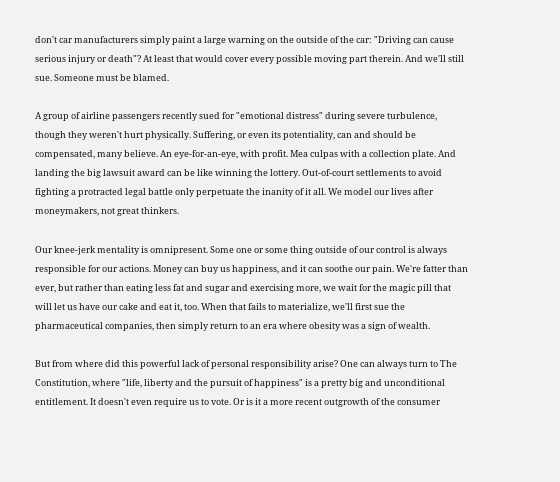don't car manufacturers simply paint a large warning on the outside of the car: "Driving can cause serious injury or death"? At least that would cover every possible moving part therein. And we'll still sue. Someone must be blamed.

A group of airline passengers recently sued for "emotional distress" during severe turbulence, though they weren't hurt physically. Suffering, or even its potentiality, can and should be compensated, many believe. An eye-for-an-eye, with profit. Mea culpas with a collection plate. And landing the big lawsuit award can be like winning the lottery. Out-of-court settlements to avoid fighting a protracted legal battle only perpetuate the inanity of it all. We model our lives after moneymakers, not great thinkers.

Our knee-jerk mentality is omnipresent. Some one or some thing outside of our control is always responsible for our actions. Money can buy us happiness, and it can soothe our pain. We're fatter than ever, but rather than eating less fat and sugar and exercising more, we wait for the magic pill that will let us have our cake and eat it, too. When that fails to materialize, we'll first sue the pharmaceutical companies, then simply return to an era where obesity was a sign of wealth.

But from where did this powerful lack of personal responsibility arise? One can always turn to The Constitution, where "life, liberty and the pursuit of happiness" is a pretty big and unconditional entitlement. It doesn't even require us to vote. Or is it a more recent outgrowth of the consumer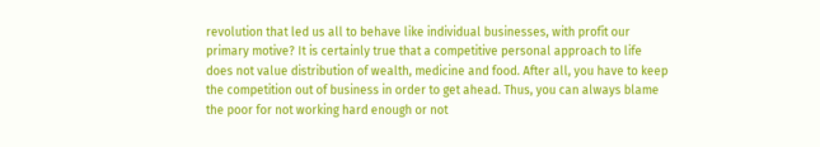revolution that led us all to behave like individual businesses, with profit our primary motive? It is certainly true that a competitive personal approach to life does not value distribution of wealth, medicine and food. After all, you have to keep the competition out of business in order to get ahead. Thus, you can always blame the poor for not working hard enough or not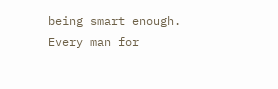being smart enough. Every man for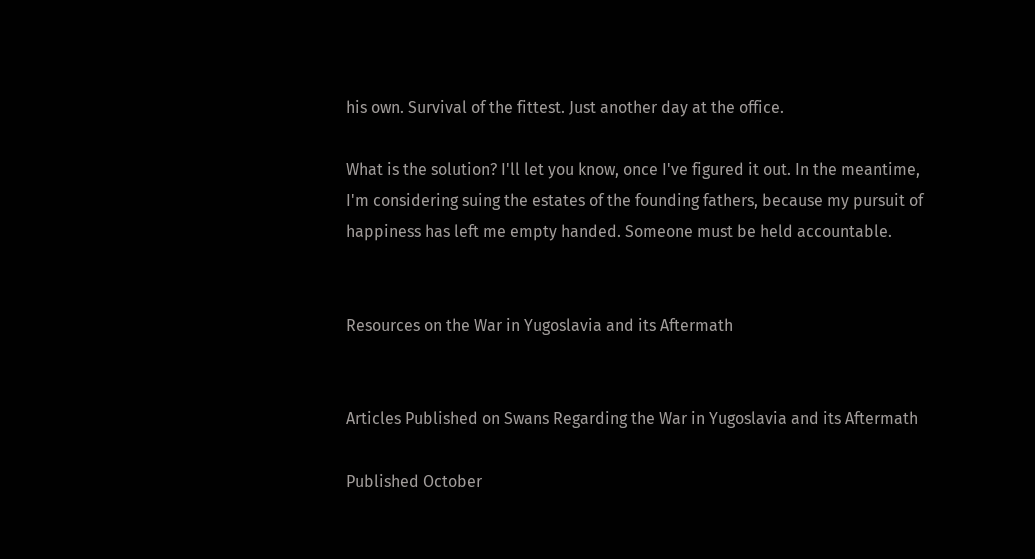his own. Survival of the fittest. Just another day at the office.

What is the solution? I'll let you know, once I've figured it out. In the meantime, I'm considering suing the estates of the founding fathers, because my pursuit of happiness has left me empty handed. Someone must be held accountable.


Resources on the War in Yugoslavia and its Aftermath


Articles Published on Swans Regarding the War in Yugoslavia and its Aftermath

Published October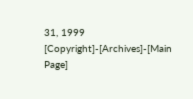31, 1999
[Copyright]-[Archives]-[Main Page]